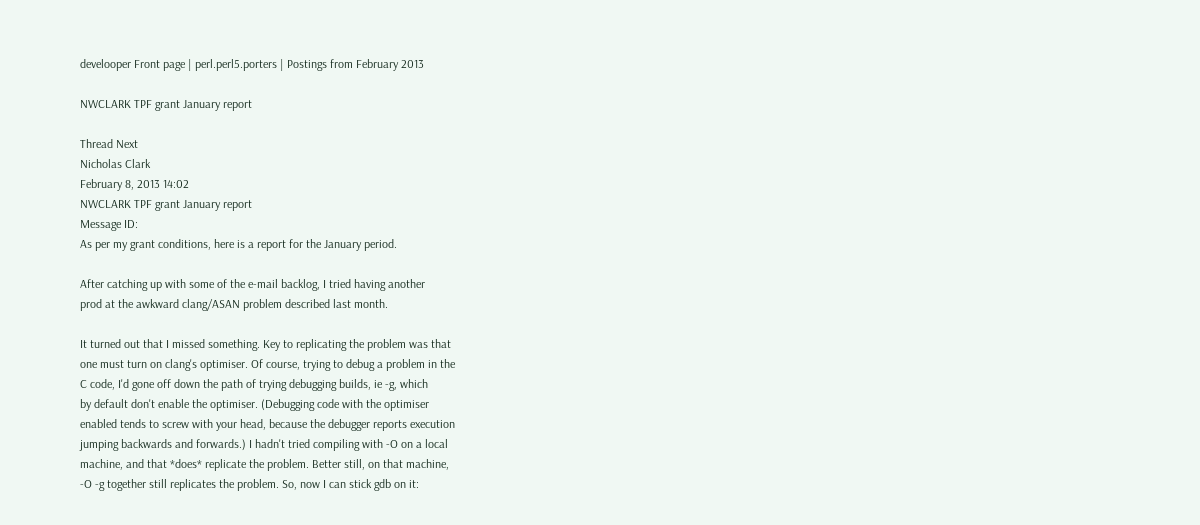develooper Front page | perl.perl5.porters | Postings from February 2013

NWCLARK TPF grant January report

Thread Next
Nicholas Clark
February 8, 2013 14:02
NWCLARK TPF grant January report
Message ID:
As per my grant conditions, here is a report for the January period.

After catching up with some of the e-mail backlog, I tried having another
prod at the awkward clang/ASAN problem described last month.

It turned out that I missed something. Key to replicating the problem was that
one must turn on clang's optimiser. Of course, trying to debug a problem in the
C code, I'd gone off down the path of trying debugging builds, ie -g, which
by default don't enable the optimiser. (Debugging code with the optimiser
enabled tends to screw with your head, because the debugger reports execution
jumping backwards and forwards.) I hadn't tried compiling with -O on a local
machine, and that *does* replicate the problem. Better still, on that machine,
-O -g together still replicates the problem. So, now I can stick gdb on it: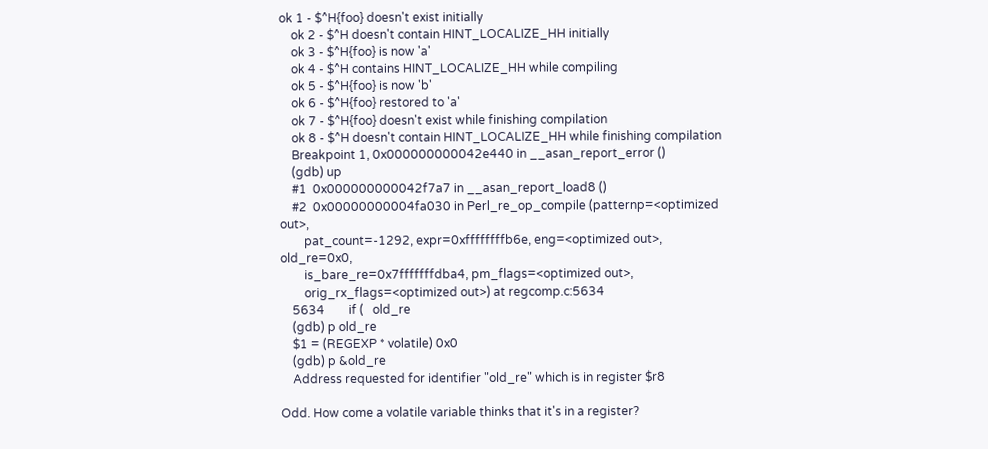ok 1 - $^H{foo} doesn't exist initially
    ok 2 - $^H doesn't contain HINT_LOCALIZE_HH initially
    ok 3 - $^H{foo} is now 'a'
    ok 4 - $^H contains HINT_LOCALIZE_HH while compiling
    ok 5 - $^H{foo} is now 'b'
    ok 6 - $^H{foo} restored to 'a'
    ok 7 - $^H{foo} doesn't exist while finishing compilation
    ok 8 - $^H doesn't contain HINT_LOCALIZE_HH while finishing compilation
    Breakpoint 1, 0x000000000042e440 in __asan_report_error ()
    (gdb) up
    #1  0x000000000042f7a7 in __asan_report_load8 ()
    #2  0x00000000004fa030 in Perl_re_op_compile (patternp=<optimized out>,
        pat_count=-1292, expr=0xffffffffb6e, eng=<optimized out>, old_re=0x0,
        is_bare_re=0x7fffffffdba4, pm_flags=<optimized out>,
        orig_rx_flags=<optimized out>) at regcomp.c:5634
    5634        if (   old_re
    (gdb) p old_re
    $1 = (REGEXP * volatile) 0x0
    (gdb) p &old_re
    Address requested for identifier "old_re" which is in register $r8

Odd. How come a volatile variable thinks that it's in a register?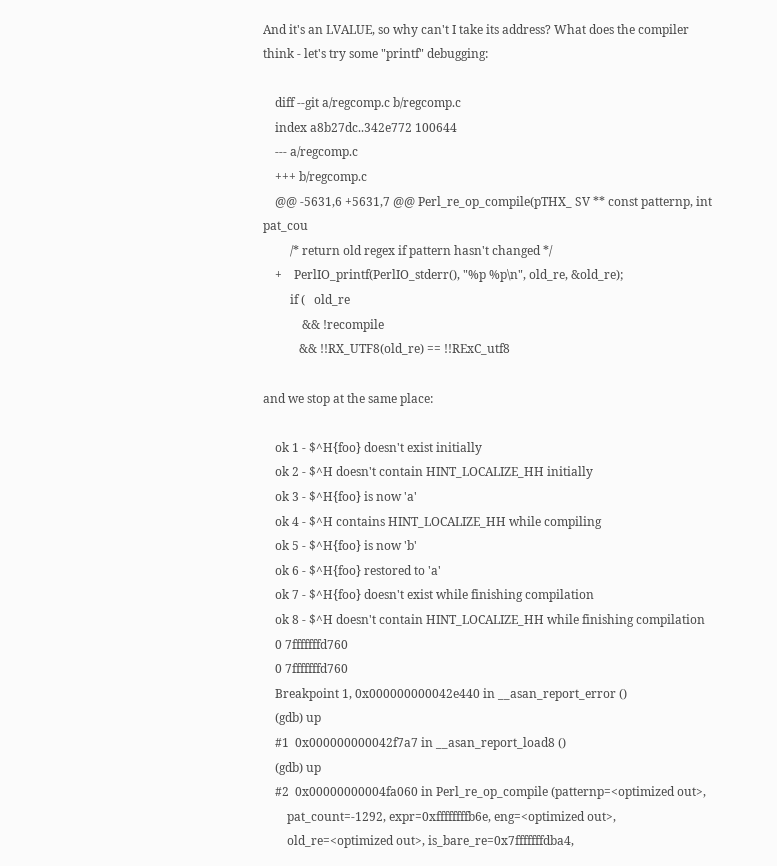And it's an LVALUE, so why can't I take its address? What does the compiler
think - let's try some "printf" debugging:

    diff --git a/regcomp.c b/regcomp.c
    index a8b27dc..342e772 100644
    --- a/regcomp.c
    +++ b/regcomp.c
    @@ -5631,6 +5631,7 @@ Perl_re_op_compile(pTHX_ SV ** const patternp, int pat_cou
         /* return old regex if pattern hasn't changed */
    +    PerlIO_printf(PerlIO_stderr(), "%p %p\n", old_re, &old_re);
         if (   old_re
             && !recompile
            && !!RX_UTF8(old_re) == !!RExC_utf8

and we stop at the same place:

    ok 1 - $^H{foo} doesn't exist initially
    ok 2 - $^H doesn't contain HINT_LOCALIZE_HH initially
    ok 3 - $^H{foo} is now 'a'
    ok 4 - $^H contains HINT_LOCALIZE_HH while compiling
    ok 5 - $^H{foo} is now 'b'
    ok 6 - $^H{foo} restored to 'a'
    ok 7 - $^H{foo} doesn't exist while finishing compilation
    ok 8 - $^H doesn't contain HINT_LOCALIZE_HH while finishing compilation
    0 7fffffffd760
    0 7fffffffd760
    Breakpoint 1, 0x000000000042e440 in __asan_report_error ()
    (gdb) up
    #1  0x000000000042f7a7 in __asan_report_load8 ()
    (gdb) up
    #2  0x00000000004fa060 in Perl_re_op_compile (patternp=<optimized out>,
        pat_count=-1292, expr=0xffffffffb6e, eng=<optimized out>,
        old_re=<optimized out>, is_bare_re=0x7fffffffdba4,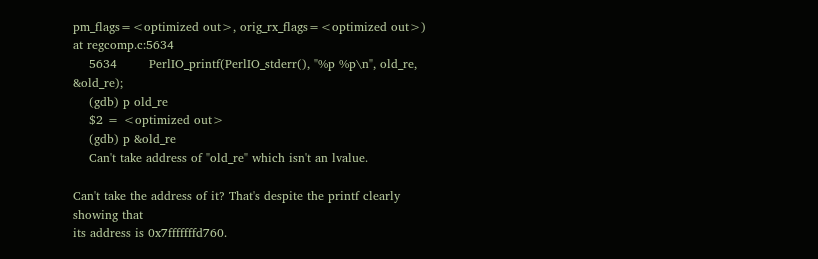pm_flags=<optimized out>, orig_rx_flags=<optimized out>) at regcomp.c:5634
    5634        PerlIO_printf(PerlIO_stderr(), "%p %p\n", old_re, &old_re);
    (gdb) p old_re
    $2 = <optimized out>
    (gdb) p &old_re
    Can't take address of "old_re" which isn't an lvalue.

Can't take the address of it? That's despite the printf clearly showing that
its address is 0x7fffffffd760.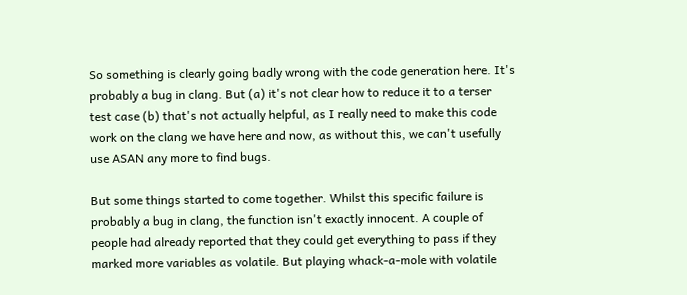So something is clearly going badly wrong with the code generation here. It's
probably a bug in clang. But (a) it's not clear how to reduce it to a terser
test case (b) that's not actually helpful, as I really need to make this code
work on the clang we have here and now, as without this, we can't usefully
use ASAN any more to find bugs.

But some things started to come together. Whilst this specific failure is
probably a bug in clang, the function isn't exactly innocent. A couple of
people had already reported that they could get everything to pass if they
marked more variables as volatile. But playing whack-a-mole with volatile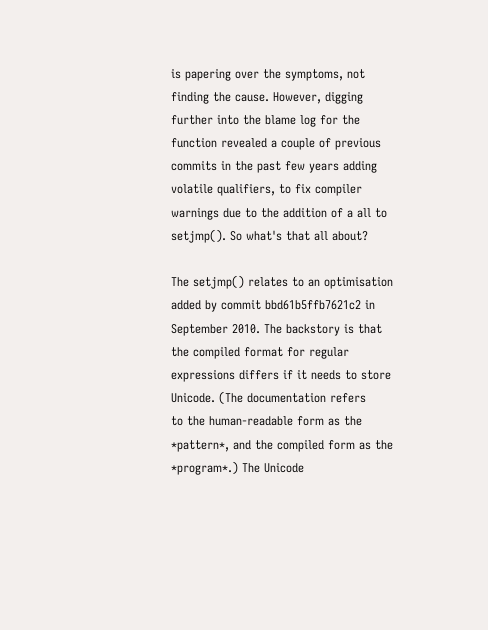is papering over the symptoms, not finding the cause. However, digging
further into the blame log for the function revealed a couple of previous
commits in the past few years adding volatile qualifiers, to fix compiler
warnings due to the addition of a all to setjmp(). So what's that all about?

The setjmp() relates to an optimisation added by commit bbd61b5ffb7621c2 in
September 2010. The backstory is that the compiled format for regular
expressions differs if it needs to store Unicode. (The documentation refers
to the human-readable form as the *pattern*, and the compiled form as the
*program*.) The Unicode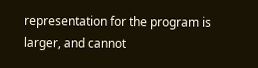representation for the program is larger, and cannot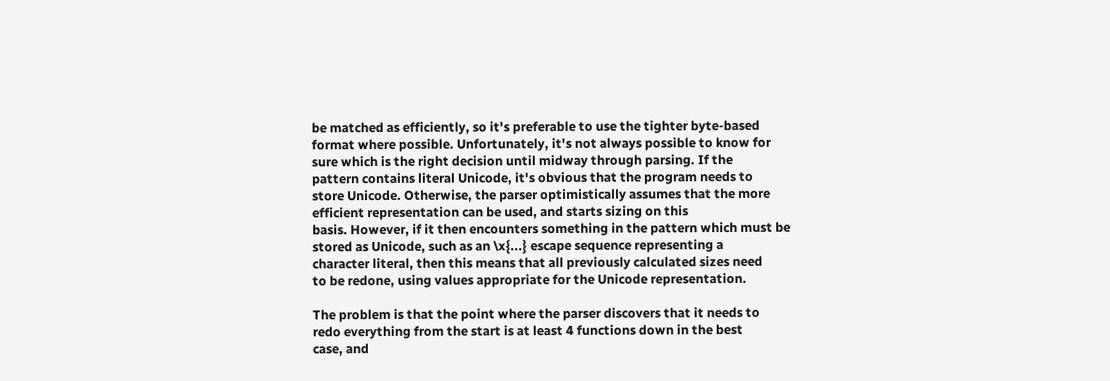be matched as efficiently, so it's preferable to use the tighter byte-based
format where possible. Unfortunately, it's not always possible to know for
sure which is the right decision until midway through parsing. If the
pattern contains literal Unicode, it's obvious that the program needs to
store Unicode. Otherwise, the parser optimistically assumes that the more
efficient representation can be used, and starts sizing on this
basis. However, if it then encounters something in the pattern which must be
stored as Unicode, such as an \x{...} escape sequence representing a
character literal, then this means that all previously calculated sizes need
to be redone, using values appropriate for the Unicode representation.

The problem is that the point where the parser discovers that it needs to
redo everything from the start is at least 4 functions down in the best
case, and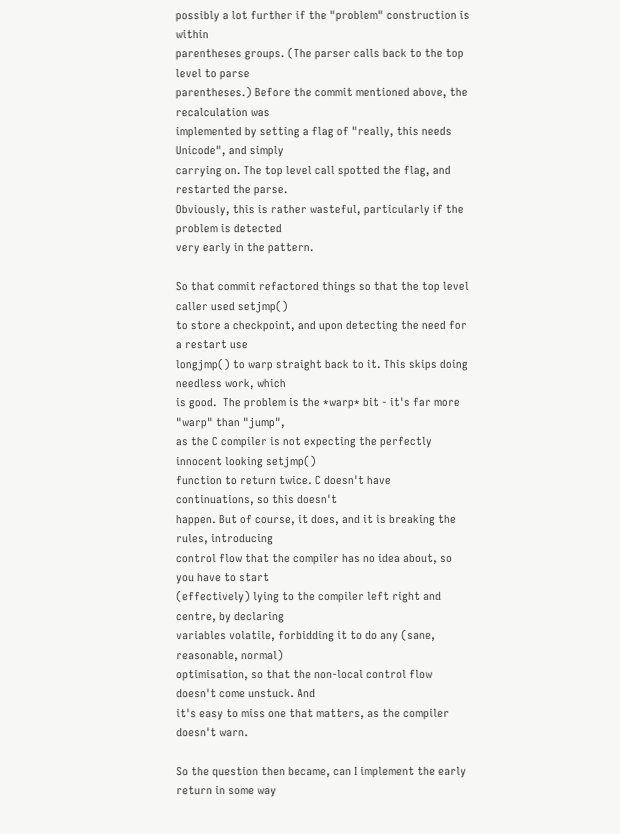possibly a lot further if the "problem" construction is within
parentheses groups. (The parser calls back to the top level to parse
parentheses.) Before the commit mentioned above, the recalculation was
implemented by setting a flag of "really, this needs Unicode", and simply
carrying on. The top level call spotted the flag, and restarted the parse.
Obviously, this is rather wasteful, particularly if the problem is detected
very early in the pattern.

So that commit refactored things so that the top level caller used setjmp()
to store a checkpoint, and upon detecting the need for a restart use
longjmp() to warp straight back to it. This skips doing needless work, which
is good.  The problem is the *warp* bit - it's far more "warp" than "jump",
as the C compiler is not expecting the perfectly innocent looking setjmp()
function to return twice. C doesn't have continuations, so this doesn't
happen. But of course, it does, and it is breaking the rules, introducing
control flow that the compiler has no idea about, so you have to start
(effectively) lying to the compiler left right and centre, by declaring
variables volatile, forbidding it to do any (sane, reasonable, normal)
optimisation, so that the non-local control flow doesn't come unstuck. And
it's easy to miss one that matters, as the compiler doesn't warn.

So the question then became, can I implement the early return in some way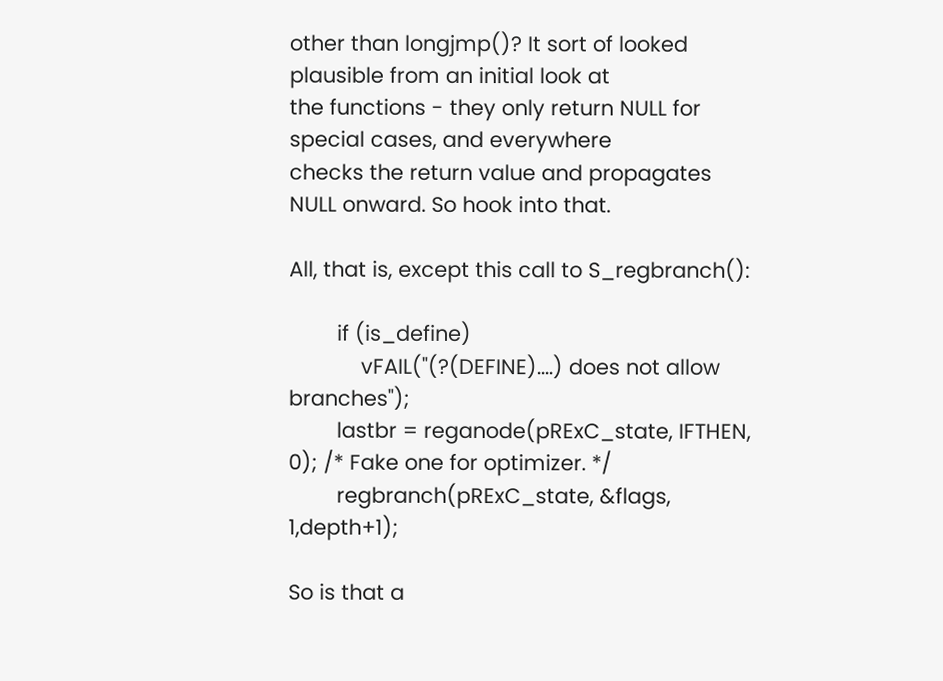other than longjmp()? It sort of looked plausible from an initial look at
the functions - they only return NULL for special cases, and everywhere
checks the return value and propagates NULL onward. So hook into that.

All, that is, except this call to S_regbranch():

        if (is_define)
            vFAIL("(?(DEFINE)....) does not allow branches");
        lastbr = reganode(pRExC_state, IFTHEN, 0); /* Fake one for optimizer. */
        regbranch(pRExC_state, &flags, 1,depth+1);

So is that a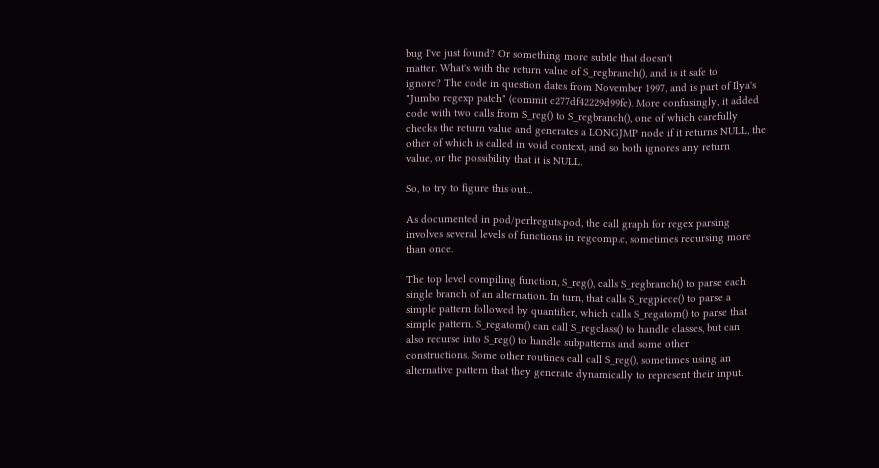bug I've just found? Or something more subtle that doesn't
matter. What's with the return value of S_regbranch(), and is it safe to
ignore? The code in question dates from November 1997, and is part of Ilya's
"Jumbo regexp patch" (commit c277df42229d99fe). More confusingly, it added
code with two calls from S_reg() to S_regbranch(), one of which carefully
checks the return value and generates a LONGJMP node if it returns NULL, the
other of which is called in void context, and so both ignores any return
value, or the possibility that it is NULL.

So, to try to figure this out...

As documented in pod/perlreguts.pod, the call graph for regex parsing
involves several levels of functions in regcomp.c, sometimes recursing more
than once.

The top level compiling function, S_reg(), calls S_regbranch() to parse each
single branch of an alternation. In turn, that calls S_regpiece() to parse a
simple pattern followed by quantifier, which calls S_regatom() to parse that
simple pattern. S_regatom() can call S_regclass() to handle classes, but can
also recurse into S_reg() to handle subpatterns and some other
constructions. Some other routines call call S_reg(), sometimes using an
alternative pattern that they generate dynamically to represent their input.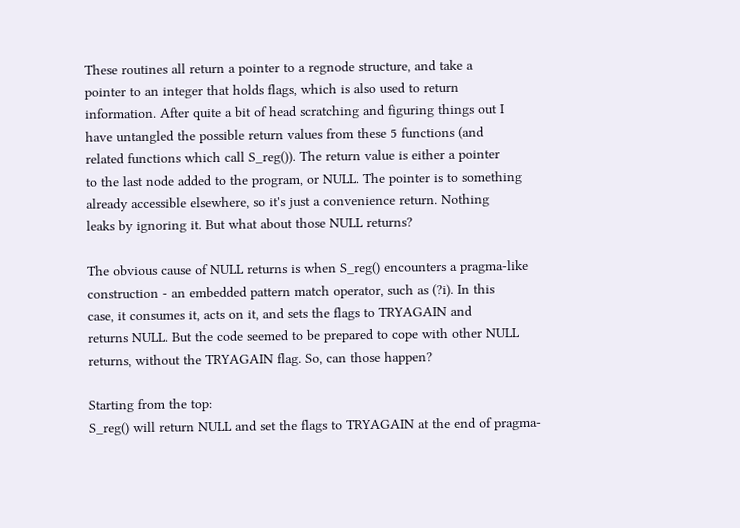These routines all return a pointer to a regnode structure, and take a
pointer to an integer that holds flags, which is also used to return
information. After quite a bit of head scratching and figuring things out I
have untangled the possible return values from these 5 functions (and
related functions which call S_reg()). The return value is either a pointer
to the last node added to the program, or NULL. The pointer is to something
already accessible elsewhere, so it's just a convenience return. Nothing
leaks by ignoring it. But what about those NULL returns?

The obvious cause of NULL returns is when S_reg() encounters a pragma-like
construction - an embedded pattern match operator, such as (?i). In this
case, it consumes it, acts on it, and sets the flags to TRYAGAIN and
returns NULL. But the code seemed to be prepared to cope with other NULL
returns, without the TRYAGAIN flag. So, can those happen?

Starting from the top:
S_reg() will return NULL and set the flags to TRYAGAIN at the end of pragma-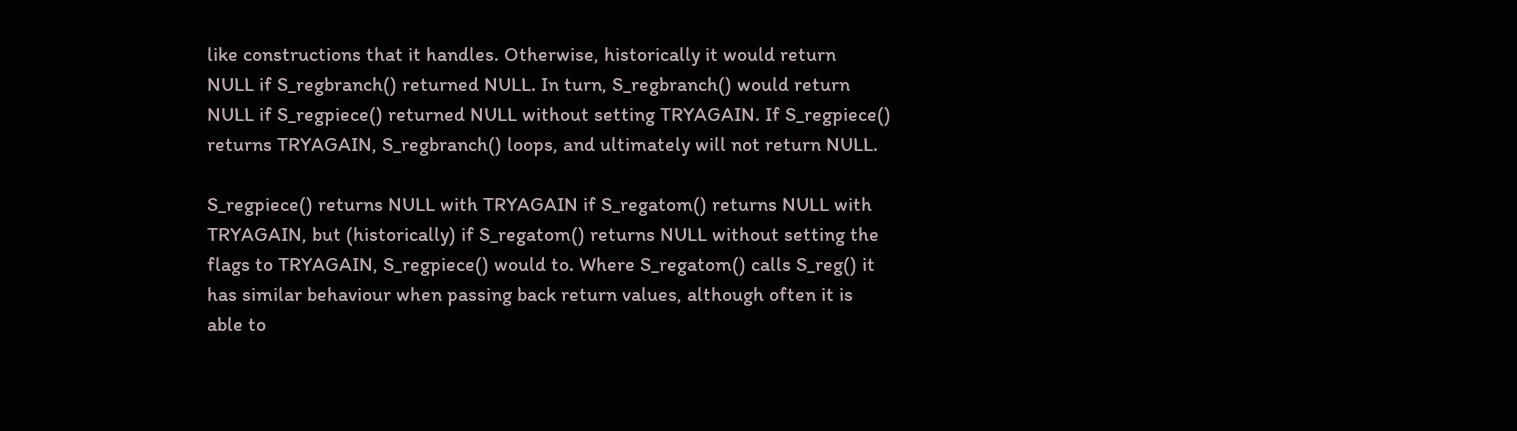like constructions that it handles. Otherwise, historically it would return
NULL if S_regbranch() returned NULL. In turn, S_regbranch() would return
NULL if S_regpiece() returned NULL without setting TRYAGAIN. If S_regpiece()
returns TRYAGAIN, S_regbranch() loops, and ultimately will not return NULL.

S_regpiece() returns NULL with TRYAGAIN if S_regatom() returns NULL with
TRYAGAIN, but (historically) if S_regatom() returns NULL without setting the
flags to TRYAGAIN, S_regpiece() would to. Where S_regatom() calls S_reg() it
has similar behaviour when passing back return values, although often it is
able to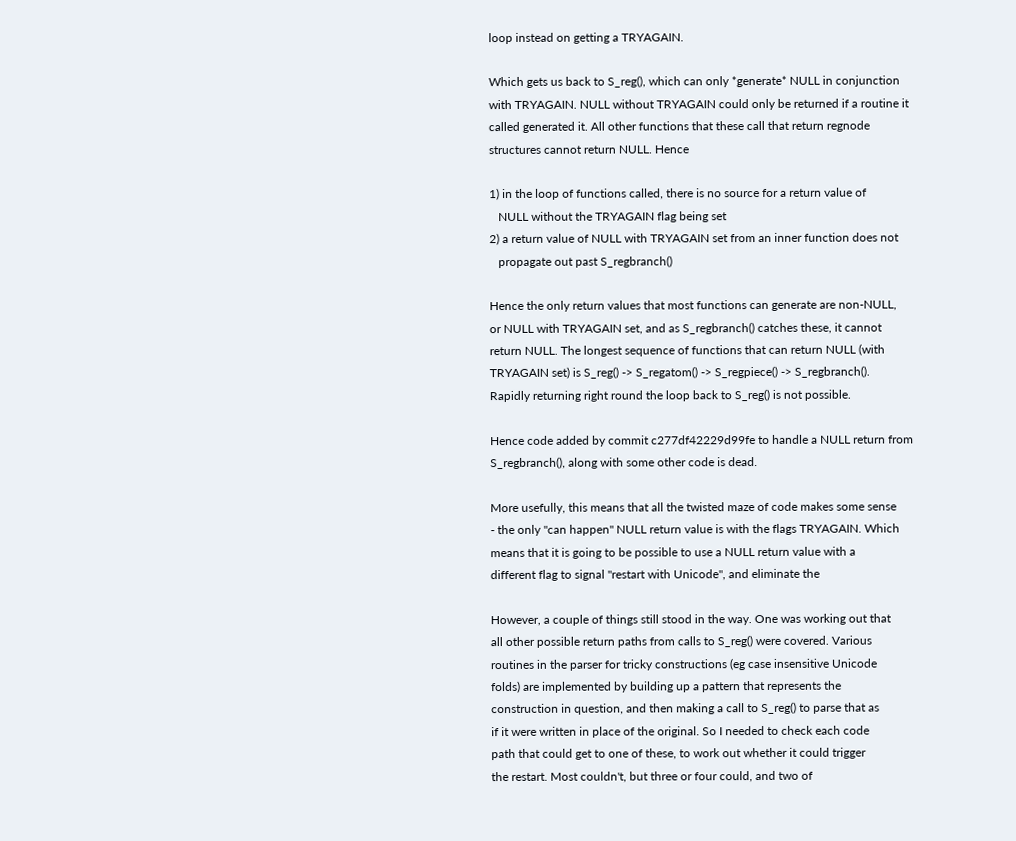loop instead on getting a TRYAGAIN.

Which gets us back to S_reg(), which can only *generate* NULL in conjunction
with TRYAGAIN. NULL without TRYAGAIN could only be returned if a routine it
called generated it. All other functions that these call that return regnode
structures cannot return NULL. Hence

1) in the loop of functions called, there is no source for a return value of
   NULL without the TRYAGAIN flag being set
2) a return value of NULL with TRYAGAIN set from an inner function does not
   propagate out past S_regbranch()

Hence the only return values that most functions can generate are non-NULL,
or NULL with TRYAGAIN set, and as S_regbranch() catches these, it cannot
return NULL. The longest sequence of functions that can return NULL (with
TRYAGAIN set) is S_reg() -> S_regatom() -> S_regpiece() -> S_regbranch().
Rapidly returning right round the loop back to S_reg() is not possible.

Hence code added by commit c277df42229d99fe to handle a NULL return from
S_regbranch(), along with some other code is dead.

More usefully, this means that all the twisted maze of code makes some sense
- the only "can happen" NULL return value is with the flags TRYAGAIN. Which
means that it is going to be possible to use a NULL return value with a
different flag to signal "restart with Unicode", and eliminate the

However, a couple of things still stood in the way. One was working out that
all other possible return paths from calls to S_reg() were covered. Various
routines in the parser for tricky constructions (eg case insensitive Unicode
folds) are implemented by building up a pattern that represents the
construction in question, and then making a call to S_reg() to parse that as
if it were written in place of the original. So I needed to check each code
path that could get to one of these, to work out whether it could trigger
the restart. Most couldn't, but three or four could, and two of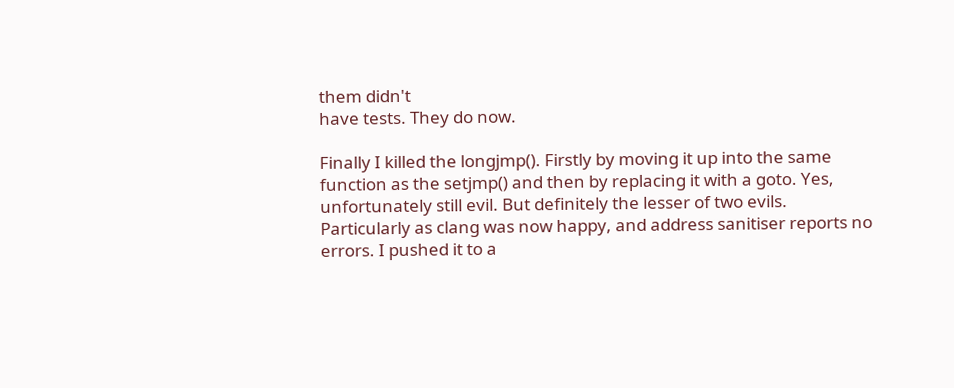them didn't
have tests. They do now.

Finally I killed the longjmp(). Firstly by moving it up into the same
function as the setjmp() and then by replacing it with a goto. Yes,
unfortunately still evil. But definitely the lesser of two evils.
Particularly as clang was now happy, and address sanitiser reports no
errors. I pushed it to a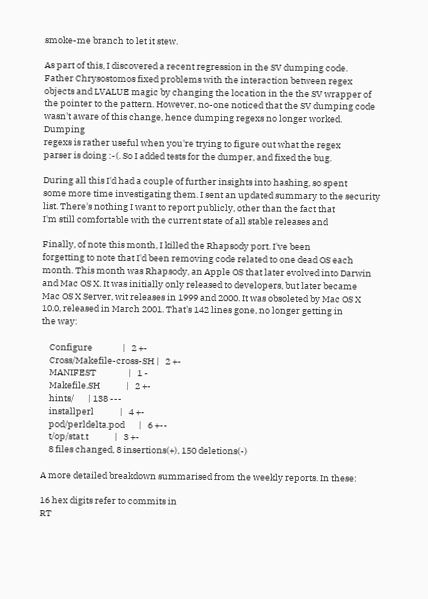smoke-me branch to let it stew.

As part of this, I discovered a recent regression in the SV dumping code.
Father Chrysostomos fixed problems with the interaction between regex
objects and LVALUE magic by changing the location in the the SV wrapper of
the pointer to the pattern. However, no-one noticed that the SV dumping code
wasn't aware of this change, hence dumping regexs no longer worked. Dumping
regexs is rather useful when you're trying to figure out what the regex
parser is doing :-(. So I added tests for the dumper, and fixed the bug.

During all this I'd had a couple of further insights into hashing, so spent
some more time investigating them. I sent an updated summary to the security
list. There's nothing I want to report publicly, other than the fact that
I'm still comfortable with the current state of all stable releases and

Finally, of note this month, I killed the Rhapsody port. I've been
forgetting to note that I'd been removing code related to one dead OS each
month. This month was Rhapsody, an Apple OS that later evolved into Darwin
and Mac OS X. It was initially only released to developers, but later became
Mac OS X Server, wit releases in 1999 and 2000. It was obsoleted by Mac OS X
10.0, released in March 2001. That's 142 lines gone, no longer getting in
the way:

    Configure               |   2 +-
    Cross/Makefile-cross-SH |   2 +-
    MANIFEST                |   1 -
    Makefile.SH             |   2 +-
    hints/       | 138 ---
    installperl             |   4 +-
    pod/perldelta.pod       |   6 +--
    t/op/stat.t             |   3 +-
    8 files changed, 8 insertions(+), 150 deletions(-)

A more detailed breakdown summarised from the weekly reports. In these:

16 hex digits refer to commits in
RT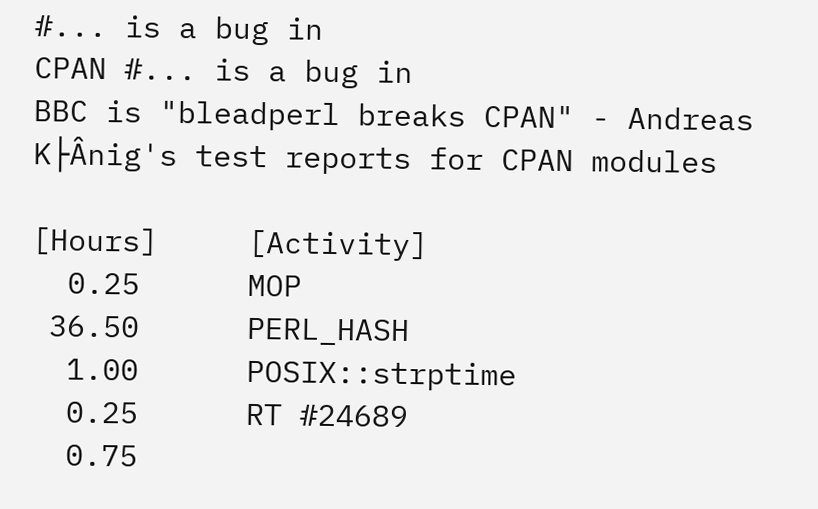#... is a bug in
CPAN #... is a bug in
BBC is "bleadperl breaks CPAN" - Andreas K├Ânig's test reports for CPAN modules

[Hours]     [Activity]
  0.25      MOP
 36.50      PERL_HASH
  1.00      POSIX::strptime
  0.25      RT #24689
  0.75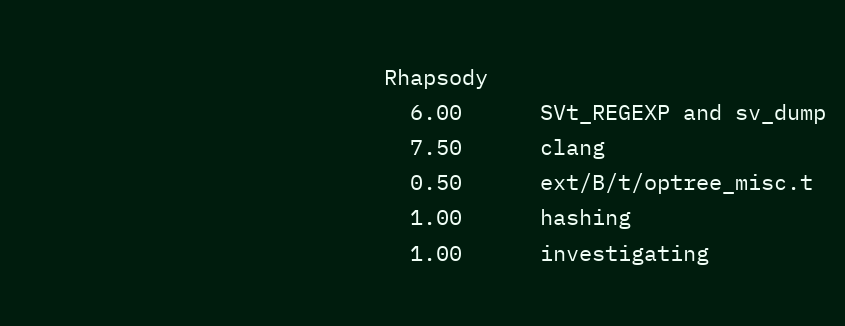Rhapsody
  6.00      SVt_REGEXP and sv_dump
  7.50      clang
  0.50      ext/B/t/optree_misc.t
  1.00      hashing
  1.00      investigating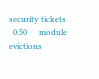security tickets
  0.50      module evictions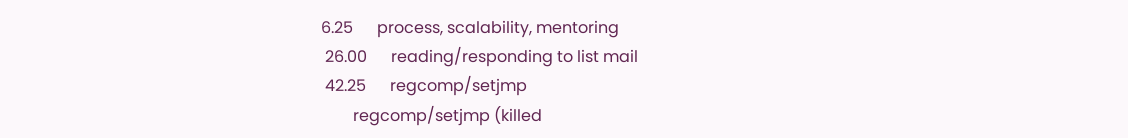6.25      process, scalability, mentoring
 26.00      reading/responding to list mail
 42.25      regcomp/setjmp
        regcomp/setjmp (killed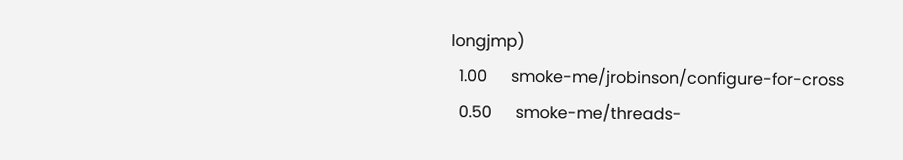longjmp)
  1.00      smoke-me/jrobinson/configure-for-cross
  0.50      smoke-me/threads-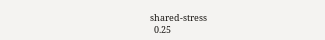shared-stress
  0.25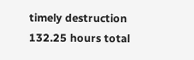timely destruction
132.25 hours total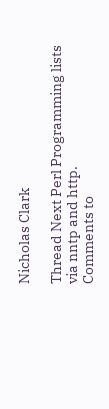Nicholas Clark

Thread Next Perl Programming lists via nntp and http.
Comments to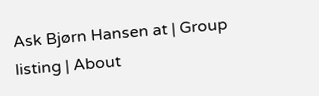Ask Bjørn Hansen at | Group listing | About